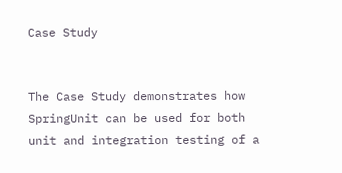Case Study


The Case Study demonstrates how SpringUnit can be used for both unit and integration testing of a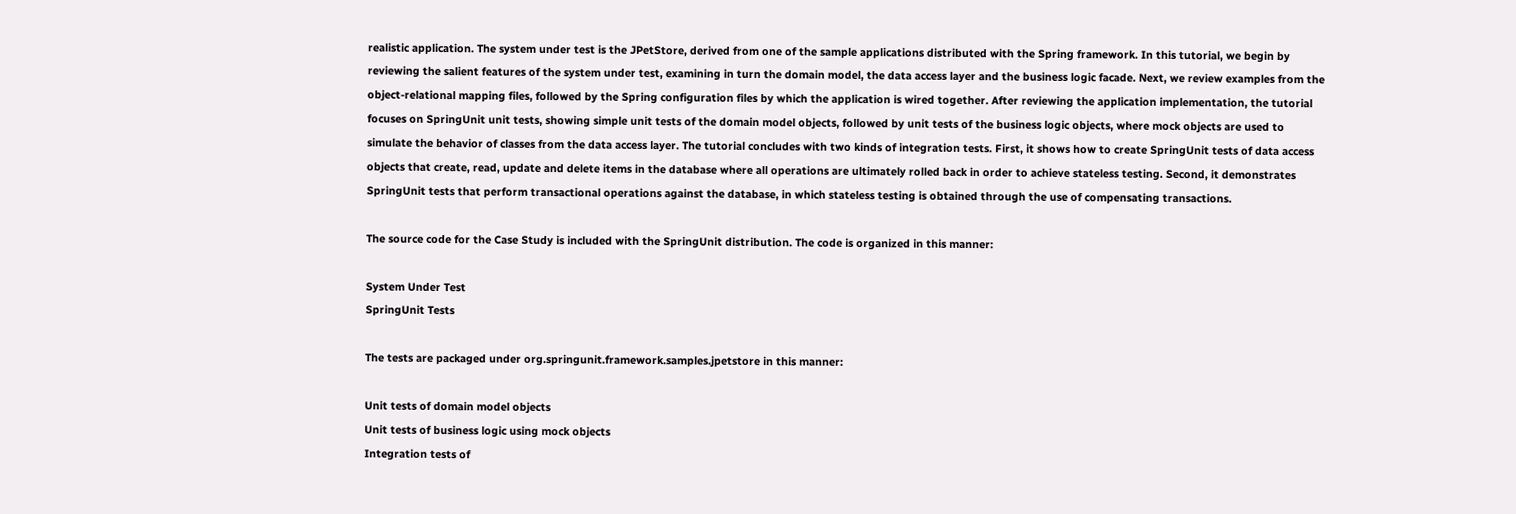realistic application. The system under test is the JPetStore, derived from one of the sample applications distributed with the Spring framework. In this tutorial, we begin by reviewing the salient features of the system under test, examining in turn the domain model, the data access layer and the business logic facade. Next, we review examples from the object-relational mapping files, followed by the Spring configuration files by which the application is wired together. After reviewing the application implementation, the tutorial focuses on SpringUnit unit tests, showing simple unit tests of the domain model objects, followed by unit tests of the business logic objects, where mock objects are used to simulate the behavior of classes from the data access layer. The tutorial concludes with two kinds of integration tests. First, it shows how to create SpringUnit tests of data access objects that create, read, update and delete items in the database where all operations are ultimately rolled back in order to achieve stateless testing. Second, it demonstrates SpringUnit tests that perform transactional operations against the database, in which stateless testing is obtained through the use of compensating transactions.

The source code for the Case Study is included with the SpringUnit distribution. The code is organized in this manner:

System Under Test
SpringUnit Tests

The tests are packaged under org.springunit.framework.samples.jpetstore in this manner:

Unit tests of domain model objects
Unit tests of business logic using mock objects
Integration tests of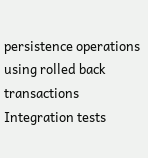persistence operations using rolled back transactions
Integration tests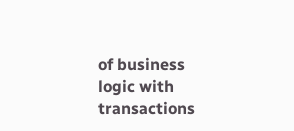of business logic with transactions